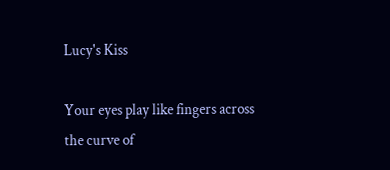Lucy's Kiss

Your eyes play like fingers across the curve of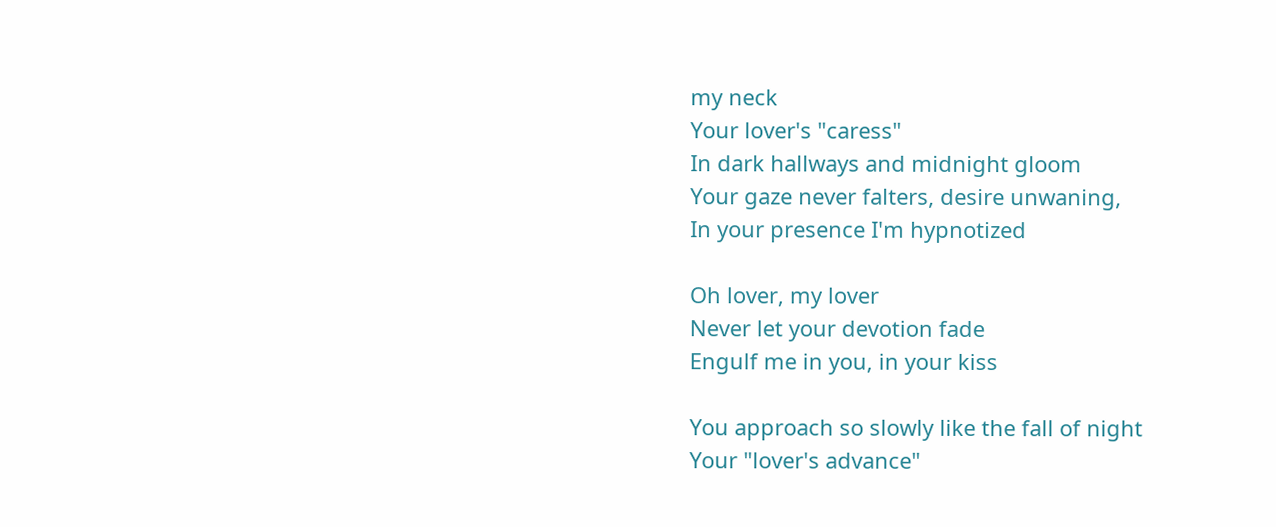my neck
Your lover's "caress"
In dark hallways and midnight gloom
Your gaze never falters, desire unwaning,
In your presence I'm hypnotized

Oh lover, my lover
Never let your devotion fade
Engulf me in you, in your kiss

You approach so slowly like the fall of night
Your "lover's advance"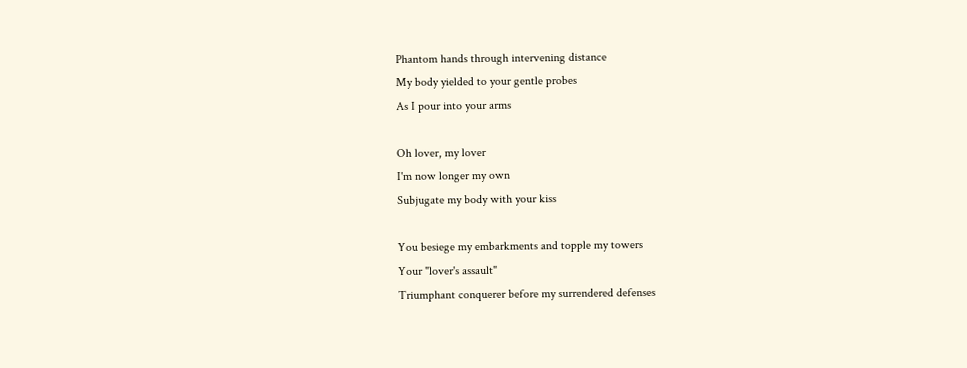Phantom hands through intervening distance
My body yielded to your gentle probes
As I pour into your arms

Oh lover, my lover
I'm now longer my own
Subjugate my body with your kiss

You besiege my embarkments and topple my towers
Your "lover's assault"
Triumphant conquerer before my surrendered defenses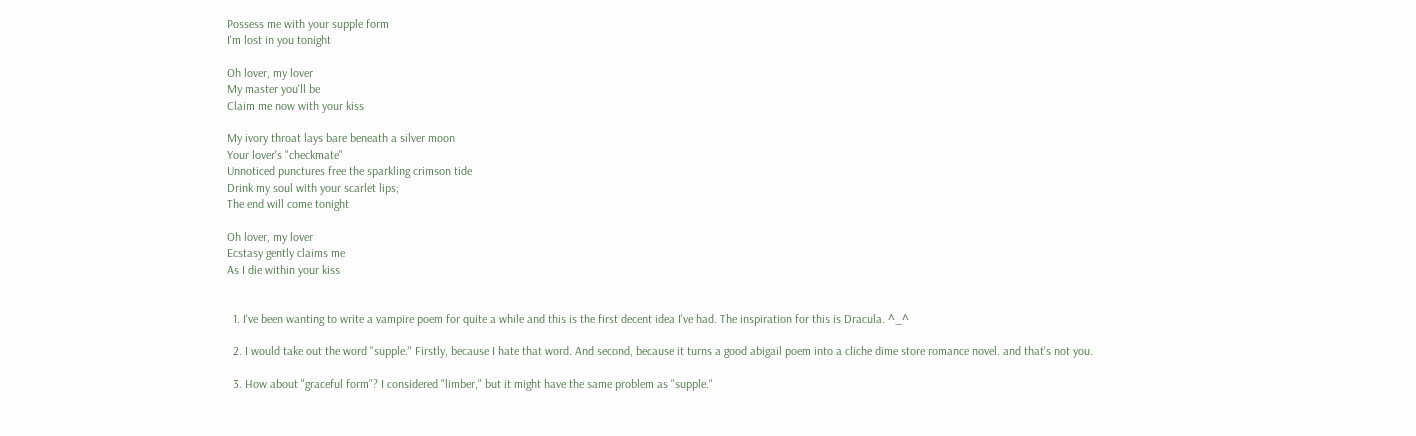Possess me with your supple form
I'm lost in you tonight

Oh lover, my lover
My master you'll be
Claim me now with your kiss

My ivory throat lays bare beneath a silver moon
Your lover's "checkmate"
Unnoticed punctures free the sparkling crimson tide
Drink my soul with your scarlet lips;
The end will come tonight

Oh lover, my lover
Ecstasy gently claims me
As I die within your kiss


  1. I've been wanting to write a vampire poem for quite a while and this is the first decent idea I've had. The inspiration for this is Dracula. ^_^

  2. I would take out the word "supple." Firstly, because I hate that word. And second, because it turns a good abigail poem into a cliche dime store romance novel. and that's not you.

  3. How about "graceful form"? I considered "limber," but it might have the same problem as "supple."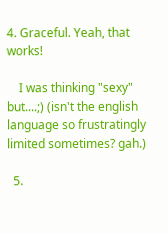4. Graceful. Yeah, that works!

    I was thinking "sexy" but....;) (isn't the english language so frustratingly limited sometimes? gah.)

  5.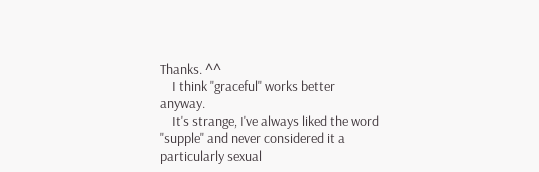Thanks. ^^
    I think "graceful" works better anyway.
    It's strange, I've always liked the word "supple" and never considered it a particularly sexual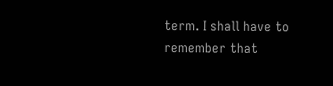term. I shall have to remember that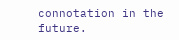connotation in the future.